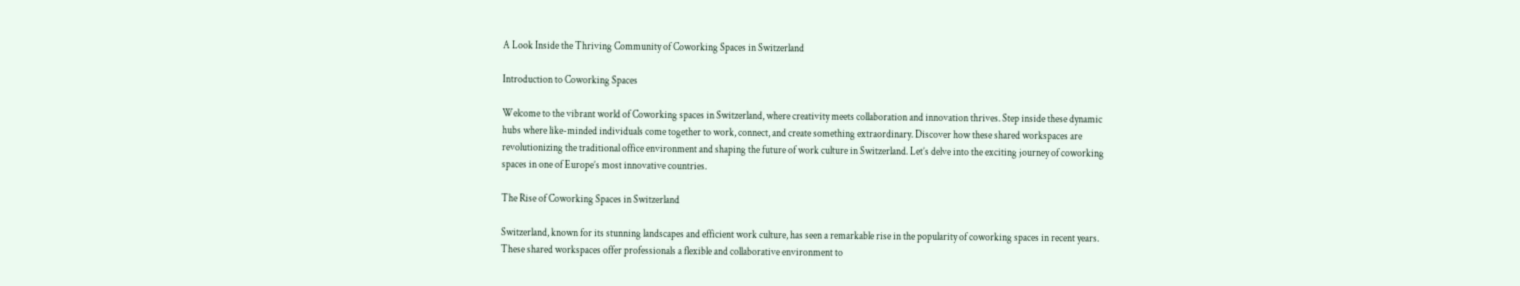A Look Inside the Thriving Community of Coworking Spaces in Switzerland

Introduction to Coworking Spaces

Welcome to the vibrant world of Coworking spaces in Switzerland, where creativity meets collaboration and innovation thrives. Step inside these dynamic hubs where like-minded individuals come together to work, connect, and create something extraordinary. Discover how these shared workspaces are revolutionizing the traditional office environment and shaping the future of work culture in Switzerland. Let’s delve into the exciting journey of coworking spaces in one of Europe’s most innovative countries.

The Rise of Coworking Spaces in Switzerland

Switzerland, known for its stunning landscapes and efficient work culture, has seen a remarkable rise in the popularity of coworking spaces in recent years. These shared workspaces offer professionals a flexible and collaborative environment to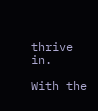thrive in.

With the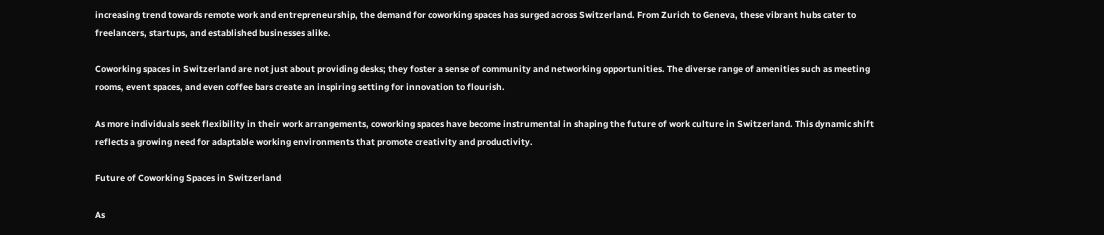increasing trend towards remote work and entrepreneurship, the demand for coworking spaces has surged across Switzerland. From Zurich to Geneva, these vibrant hubs cater to freelancers, startups, and established businesses alike.

Coworking spaces in Switzerland are not just about providing desks; they foster a sense of community and networking opportunities. The diverse range of amenities such as meeting rooms, event spaces, and even coffee bars create an inspiring setting for innovation to flourish.

As more individuals seek flexibility in their work arrangements, coworking spaces have become instrumental in shaping the future of work culture in Switzerland. This dynamic shift reflects a growing need for adaptable working environments that promote creativity and productivity.

Future of Coworking Spaces in Switzerland

As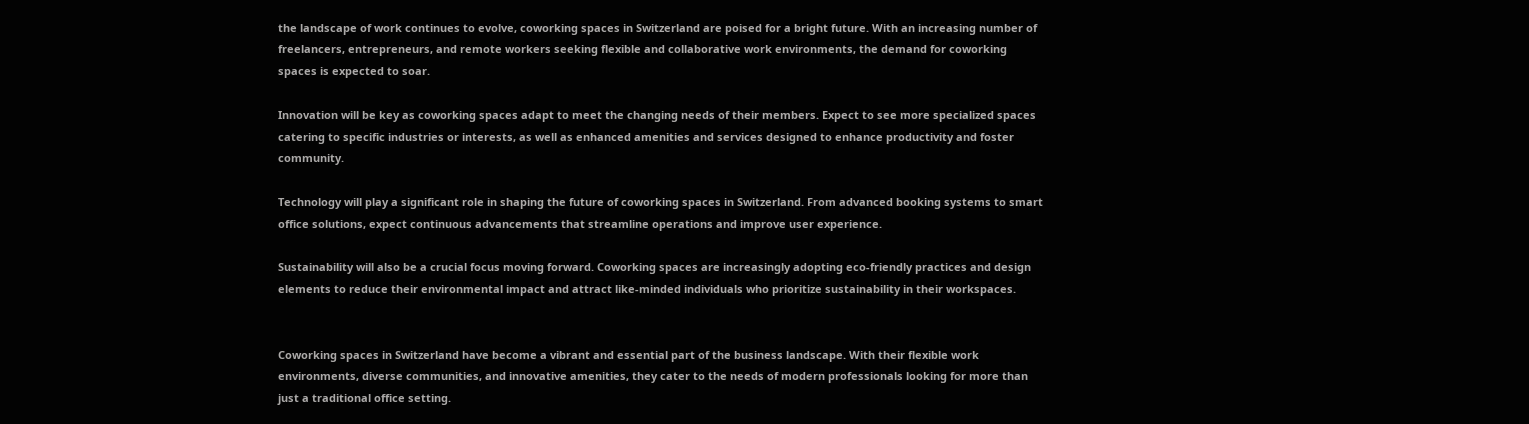the landscape of work continues to evolve, coworking spaces in Switzerland are poised for a bright future. With an increasing number of freelancers, entrepreneurs, and remote workers seeking flexible and collaborative work environments, the demand for coworking spaces is expected to soar.

Innovation will be key as coworking spaces adapt to meet the changing needs of their members. Expect to see more specialized spaces catering to specific industries or interests, as well as enhanced amenities and services designed to enhance productivity and foster community.

Technology will play a significant role in shaping the future of coworking spaces in Switzerland. From advanced booking systems to smart office solutions, expect continuous advancements that streamline operations and improve user experience.

Sustainability will also be a crucial focus moving forward. Coworking spaces are increasingly adopting eco-friendly practices and design elements to reduce their environmental impact and attract like-minded individuals who prioritize sustainability in their workspaces.


Coworking spaces in Switzerland have become a vibrant and essential part of the business landscape. With their flexible work environments, diverse communities, and innovative amenities, they cater to the needs of modern professionals looking for more than just a traditional office setting.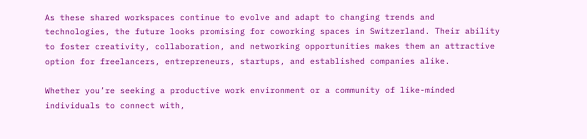As these shared workspaces continue to evolve and adapt to changing trends and technologies, the future looks promising for coworking spaces in Switzerland. Their ability to foster creativity, collaboration, and networking opportunities makes them an attractive option for freelancers, entrepreneurs, startups, and established companies alike.

Whether you’re seeking a productive work environment or a community of like-minded individuals to connect with,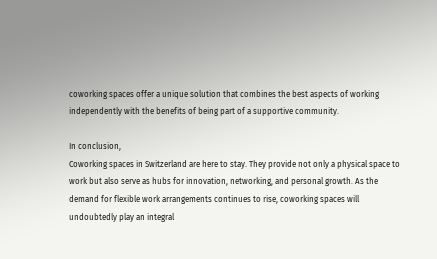coworking spaces offer a unique solution that combines the best aspects of working independently with the benefits of being part of a supportive community.

In conclusion,
Coworking spaces in Switzerland are here to stay. They provide not only a physical space to work but also serve as hubs for innovation, networking, and personal growth. As the demand for flexible work arrangements continues to rise, coworking spaces will undoubtedly play an integral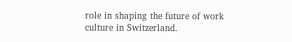role in shaping the future of work culture in Switzerland.